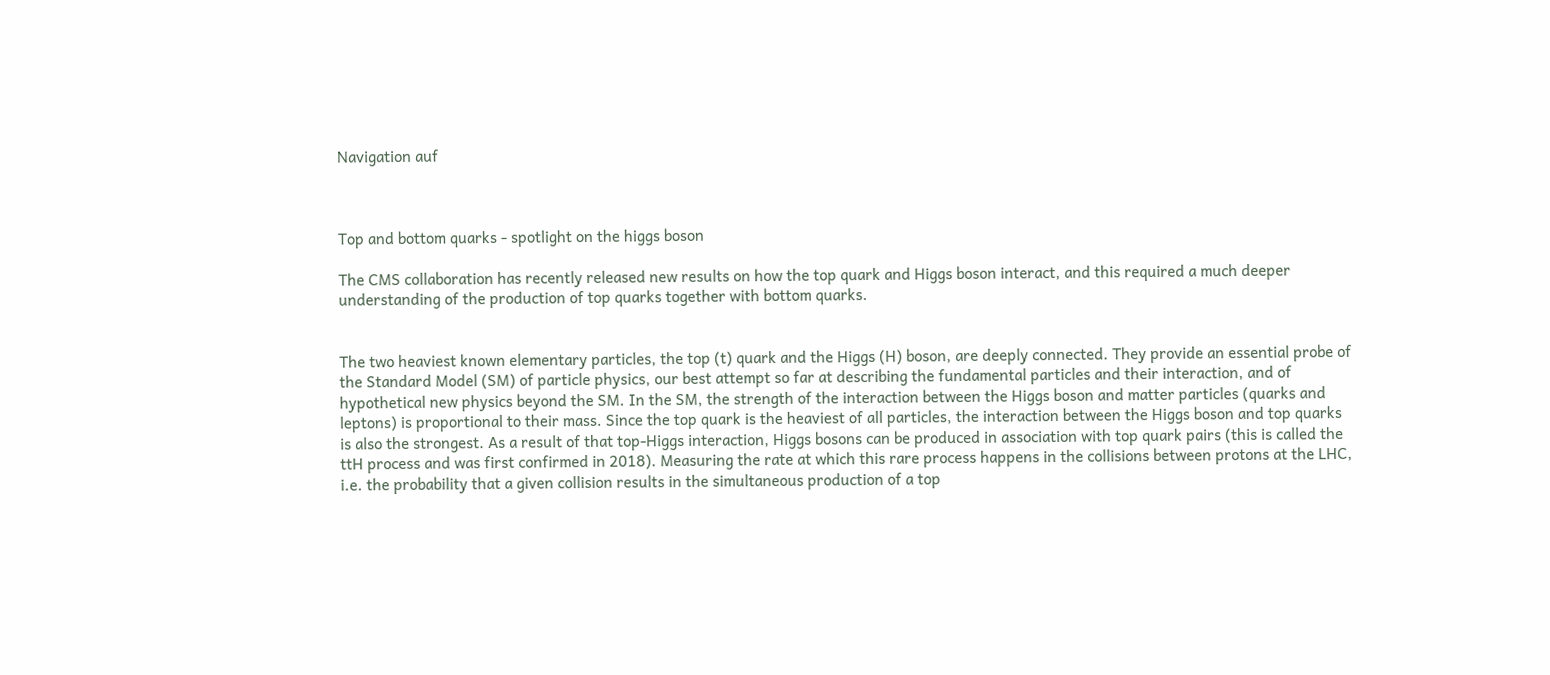Navigation auf



Top and bottom quarks - spotlight on the higgs boson

The CMS collaboration has recently released new results on how the top quark and Higgs boson interact, and this required a much deeper understanding of the production of top quarks together with bottom quarks.


The two heaviest known elementary particles, the top (t) quark and the Higgs (H) boson, are deeply connected. They provide an essential probe of the Standard Model (SM) of particle physics, our best attempt so far at describing the fundamental particles and their interaction, and of hypothetical new physics beyond the SM. In the SM, the strength of the interaction between the Higgs boson and matter particles (quarks and leptons) is proportional to their mass. Since the top quark is the heaviest of all particles, the interaction between the Higgs boson and top quarks is also the strongest. As a result of that top-Higgs interaction, Higgs bosons can be produced in association with top quark pairs (this is called the ttH process and was first confirmed in 2018). Measuring the rate at which this rare process happens in the collisions between protons at the LHC, i.e. the probability that a given collision results in the simultaneous production of a top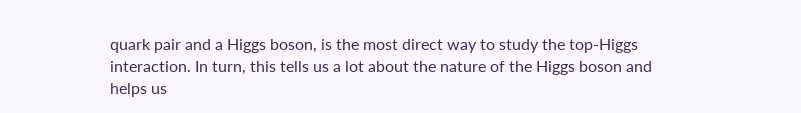quark pair and a Higgs boson, is the most direct way to study the top-Higgs interaction. In turn, this tells us a lot about the nature of the Higgs boson and helps us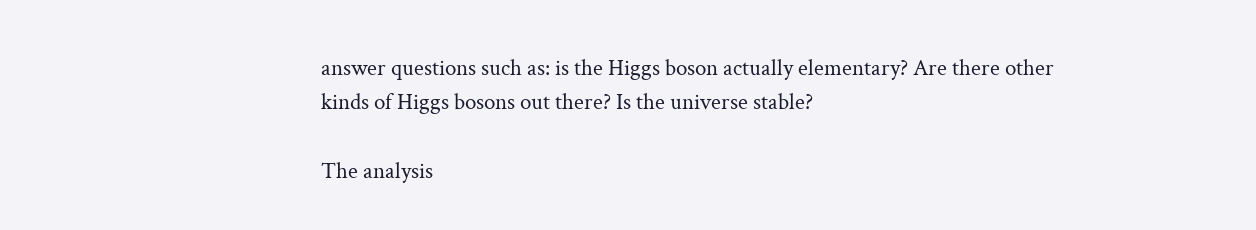answer questions such as: is the Higgs boson actually elementary? Are there other kinds of Higgs bosons out there? Is the universe stable?

The analysis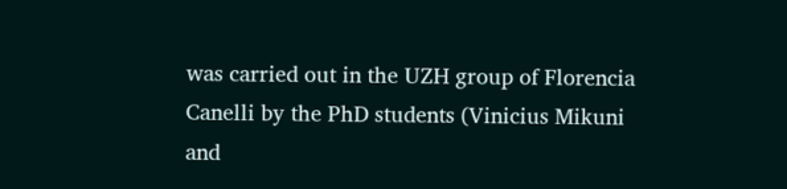was carried out in the UZH group of Florencia Canelli by the PhD students (Vinicius Mikuni and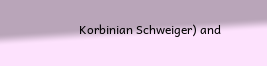Korbinian Schweiger) and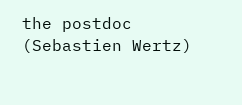the postdoc (Sebastien Wertz)